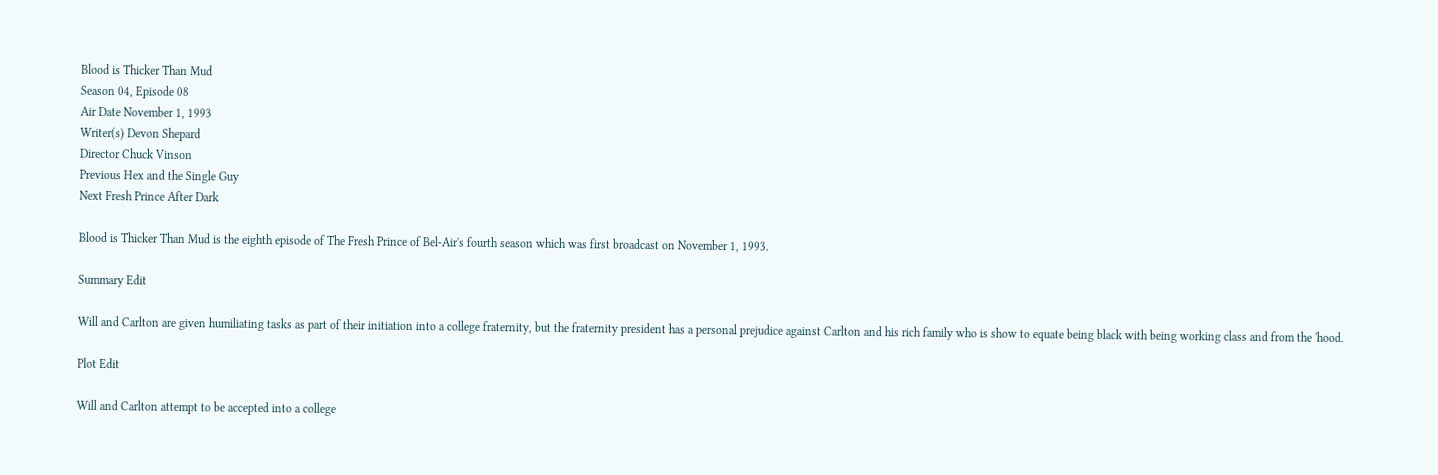Blood is Thicker Than Mud
Season 04, Episode 08
Air Date November 1, 1993
Writer(s) Devon Shepard
Director Chuck Vinson
Previous Hex and the Single Guy
Next Fresh Prince After Dark

Blood is Thicker Than Mud is the eighth episode of The Fresh Prince of Bel-Air's fourth season which was first broadcast on November 1, 1993.

Summary Edit

Will and Carlton are given humiliating tasks as part of their initiation into a college fraternity, but the fraternity president has a personal prejudice against Carlton and his rich family who is show to equate being black with being working class and from the 'hood.

Plot Edit

Will and Carlton attempt to be accepted into a college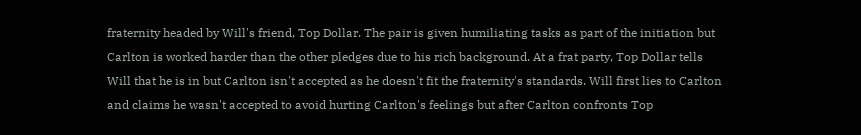fraternity headed by Will's friend, Top Dollar. The pair is given humiliating tasks as part of the initiation but Carlton is worked harder than the other pledges due to his rich background. At a frat party, Top Dollar tells Will that he is in but Carlton isn't accepted as he doesn't fit the fraternity's standards. Will first lies to Carlton and claims he wasn't accepted to avoid hurting Carlton's feelings but after Carlton confronts Top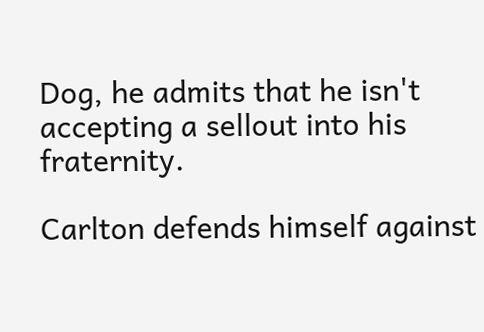Dog, he admits that he isn't accepting a sellout into his fraternity.

Carlton defends himself against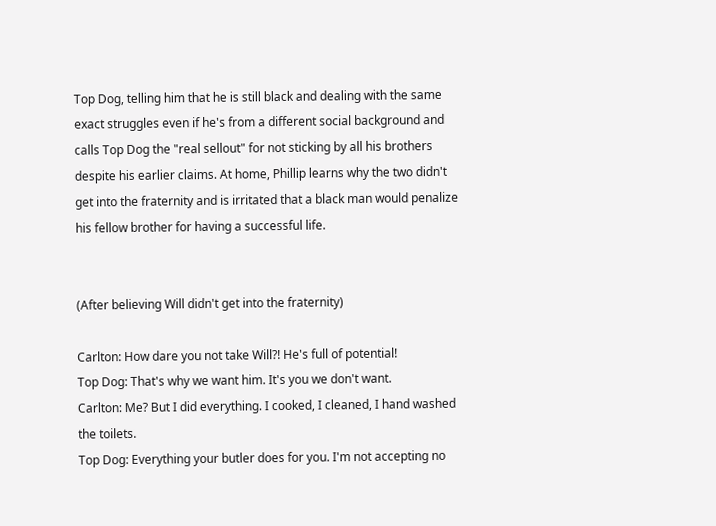Top Dog, telling him that he is still black and dealing with the same exact struggles even if he's from a different social background and calls Top Dog the "real sellout" for not sticking by all his brothers despite his earlier claims. At home, Phillip learns why the two didn't get into the fraternity and is irritated that a black man would penalize his fellow brother for having a successful life.


(After believing Will didn't get into the fraternity)

Carlton: How dare you not take Will?! He's full of potential!
Top Dog: That's why we want him. It's you we don't want.
Carlton: Me? But I did everything. I cooked, I cleaned, I hand washed the toilets.
Top Dog: Everything your butler does for you. I'm not accepting no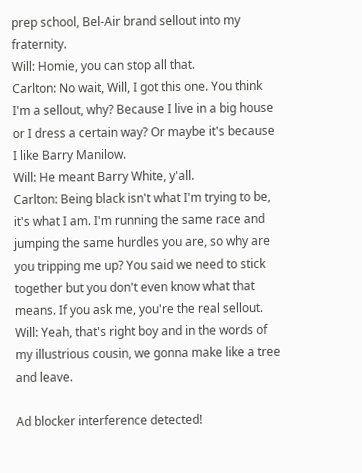prep school, Bel-Air brand sellout into my fraternity.
Will: Homie, you can stop all that.
Carlton: No wait, Will, I got this one. You think I'm a sellout, why? Because I live in a big house or I dress a certain way? Or maybe it's because I like Barry Manilow.
Will: He meant Barry White, y'all.
Carlton: Being black isn't what I'm trying to be, it's what I am. I'm running the same race and jumping the same hurdles you are, so why are you tripping me up? You said we need to stick together but you don't even know what that means. If you ask me, you're the real sellout.
Will: Yeah, that's right boy and in the words of my illustrious cousin, we gonna make like a tree and leave.

Ad blocker interference detected!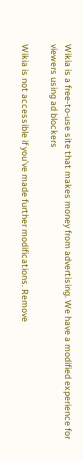Wikia is a free-to-use site that makes money from advertising. We have a modified experience for viewers using ad blockers

Wikia is not accessible if you’ve made further modifications. Remove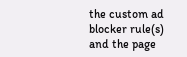the custom ad blocker rule(s) and the page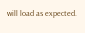will load as expected.